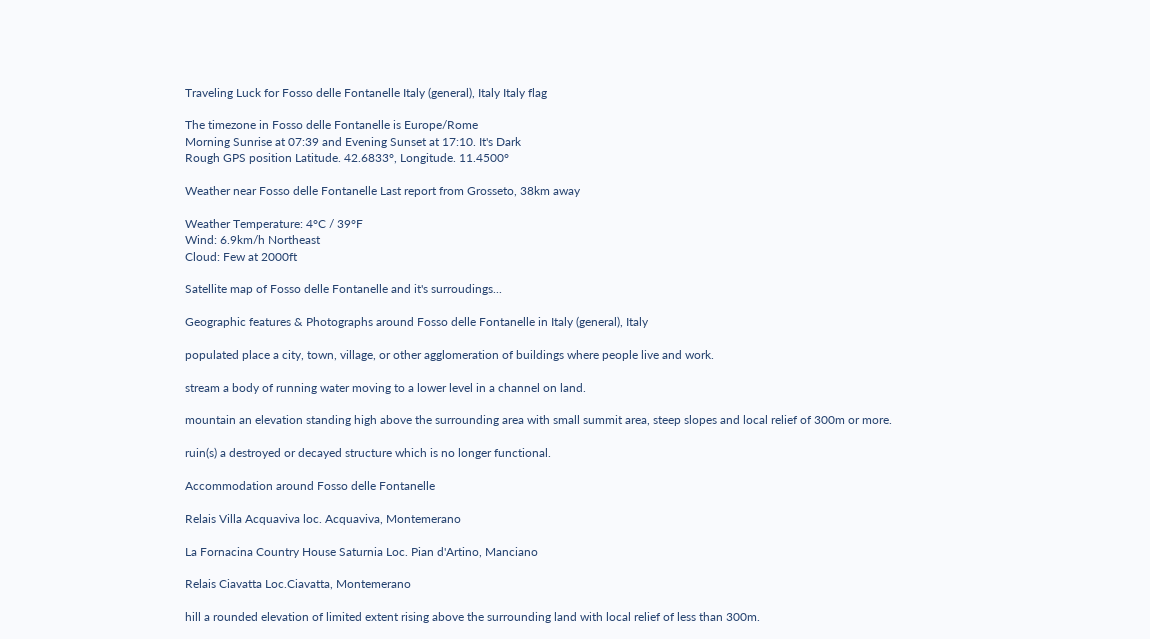Traveling Luck for Fosso delle Fontanelle Italy (general), Italy Italy flag

The timezone in Fosso delle Fontanelle is Europe/Rome
Morning Sunrise at 07:39 and Evening Sunset at 17:10. It's Dark
Rough GPS position Latitude. 42.6833°, Longitude. 11.4500°

Weather near Fosso delle Fontanelle Last report from Grosseto, 38km away

Weather Temperature: 4°C / 39°F
Wind: 6.9km/h Northeast
Cloud: Few at 2000ft

Satellite map of Fosso delle Fontanelle and it's surroudings...

Geographic features & Photographs around Fosso delle Fontanelle in Italy (general), Italy

populated place a city, town, village, or other agglomeration of buildings where people live and work.

stream a body of running water moving to a lower level in a channel on land.

mountain an elevation standing high above the surrounding area with small summit area, steep slopes and local relief of 300m or more.

ruin(s) a destroyed or decayed structure which is no longer functional.

Accommodation around Fosso delle Fontanelle

Relais Villa Acquaviva loc. Acquaviva, Montemerano

La Fornacina Country House Saturnia Loc. Pian d'Artino, Manciano

Relais Ciavatta Loc.Ciavatta, Montemerano

hill a rounded elevation of limited extent rising above the surrounding land with local relief of less than 300m.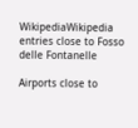WikipediaWikipedia entries close to Fosso delle Fontanelle

Airports close to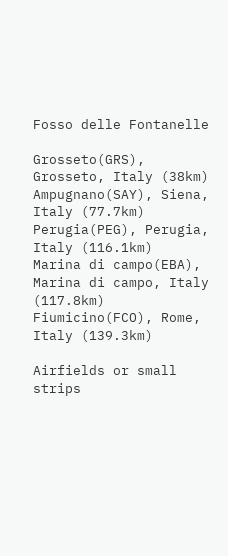Fosso delle Fontanelle

Grosseto(GRS), Grosseto, Italy (38km)
Ampugnano(SAY), Siena, Italy (77.7km)
Perugia(PEG), Perugia, Italy (116.1km)
Marina di campo(EBA), Marina di campo, Italy (117.8km)
Fiumicino(FCO), Rome, Italy (139.3km)

Airfields or small strips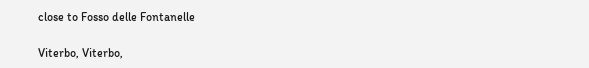close to Fosso delle Fontanelle

Viterbo, Viterbo,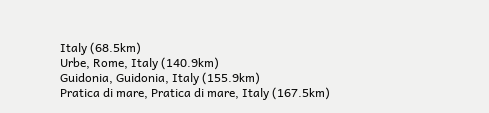Italy (68.5km)
Urbe, Rome, Italy (140.9km)
Guidonia, Guidonia, Italy (155.9km)
Pratica di mare, Pratica di mare, Italy (167.5km)